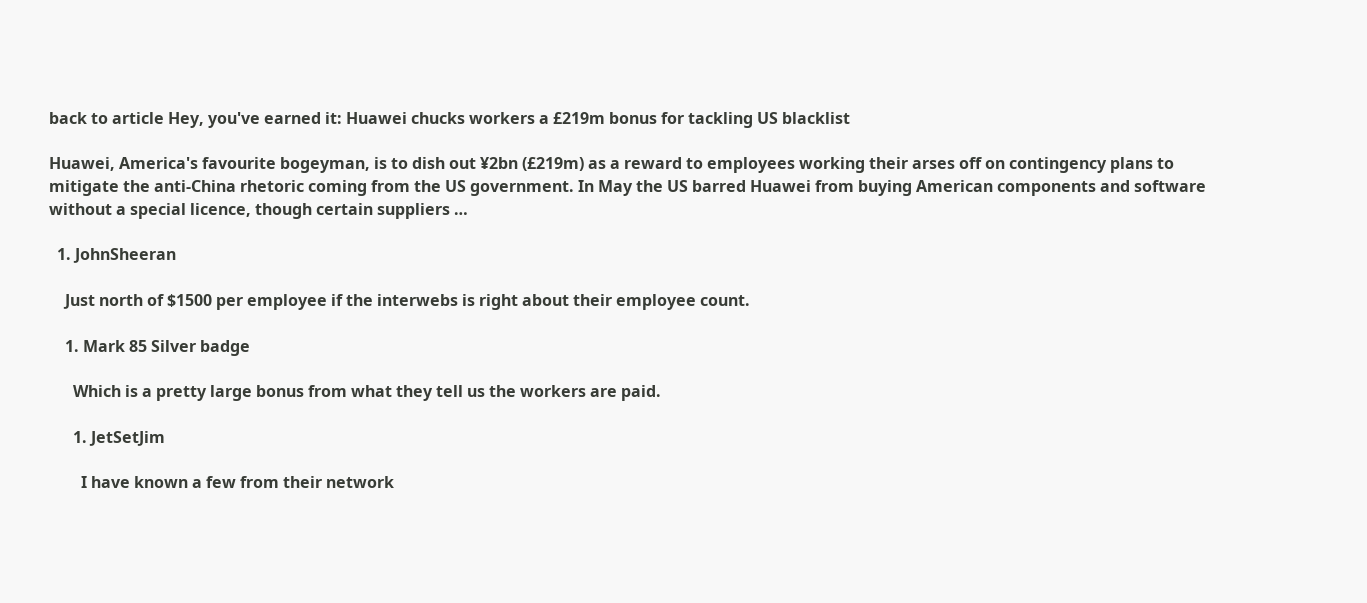back to article Hey, you've earned it: Huawei chucks workers a £219m bonus for tackling US blacklist

Huawei, America's favourite bogeyman, is to dish out ¥2bn (£219m) as a reward to employees working their arses off on contingency plans to mitigate the anti-China rhetoric coming from the US government. In May the US barred Huawei from buying American components and software without a special licence, though certain suppliers …

  1. JohnSheeran

    Just north of $1500 per employee if the interwebs is right about their employee count.

    1. Mark 85 Silver badge

      Which is a pretty large bonus from what they tell us the workers are paid.

      1. JetSetJim

        I have known a few from their network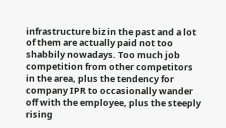infrastructure biz in the past and a lot of them are actually paid not too shabbily nowadays. Too much job competition from other competitors in the area, plus the tendency for company IPR to occasionally wander off with the employee, plus the steeply rising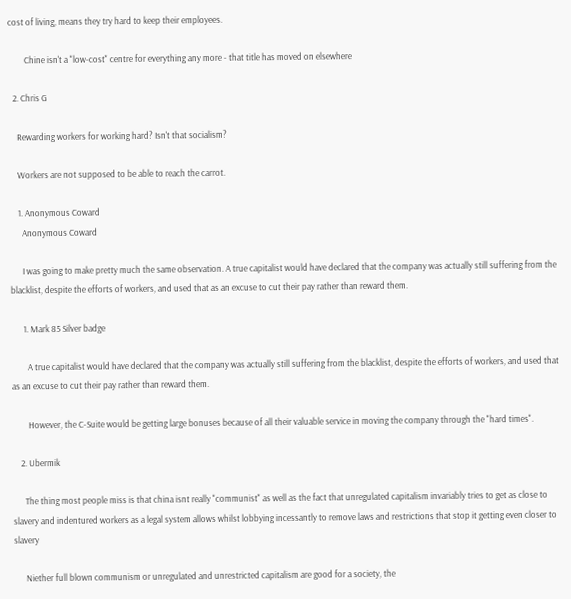cost of living, means they try hard to keep their employees.

        Chine isn't a "low-cost" centre for everything any more - that title has moved on elsewhere

  2. Chris G

    Rewarding workers for working hard? Isn't that socialism?

    Workers are not supposed to be able to reach the carrot.

    1. Anonymous Coward
      Anonymous Coward

      I was going to make pretty much the same observation. A true capitalist would have declared that the company was actually still suffering from the blacklist, despite the efforts of workers, and used that as an excuse to cut their pay rather than reward them.

      1. Mark 85 Silver badge

        A true capitalist would have declared that the company was actually still suffering from the blacklist, despite the efforts of workers, and used that as an excuse to cut their pay rather than reward them.

        However, the C-Suite would be getting large bonuses because of all their valuable service in moving the company through the "hard times".

    2. Ubermik

      The thing most people miss is that china isnt really "communist" as well as the fact that unregulated capitalism invariably tries to get as close to slavery and indentured workers as a legal system allows whilst lobbying incessantly to remove laws and restrictions that stop it getting even closer to slavery

      Niether full blown communism or unregulated and unrestricted capitalism are good for a society, the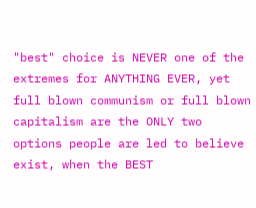"best" choice is NEVER one of the extremes for ANYTHING EVER, yet full blown communism or full blown capitalism are the ONLY two options people are led to believe exist, when the BEST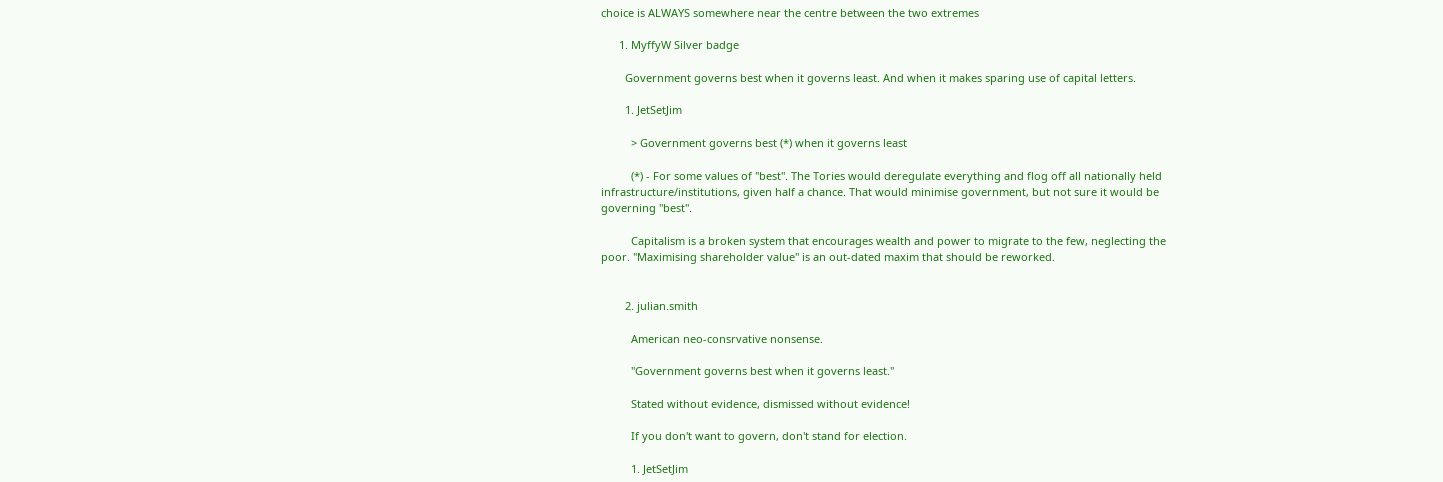choice is ALWAYS somewhere near the centre between the two extremes

      1. MyffyW Silver badge

        Government governs best when it governs least. And when it makes sparing use of capital letters.

        1. JetSetJim

          > Government governs best (*) when it governs least

          (*) - For some values of "best". The Tories would deregulate everything and flog off all nationally held infrastructure/institutions, given half a chance. That would minimise government, but not sure it would be governing "best".

          Capitalism is a broken system that encourages wealth and power to migrate to the few, neglecting the poor. "Maximising shareholder value" is an out-dated maxim that should be reworked.


        2. julian.smith

          American neo-consrvative nonsense.

          "Government governs best when it governs least."

          Stated without evidence, dismissed without evidence!

          If you don't want to govern, don't stand for election.

          1. JetSetJim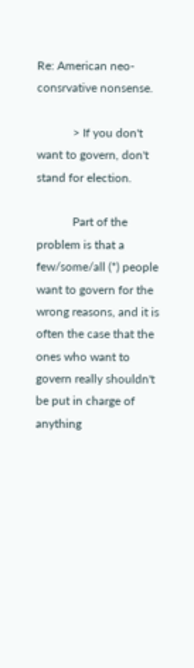Re: American neo-consrvative nonsense.

            > If you don't want to govern, don't stand for election.

            Part of the problem is that a few/some/all (*) people want to govern for the wrong reasons, and it is often the case that the ones who want to govern really shouldn't be put in charge of anything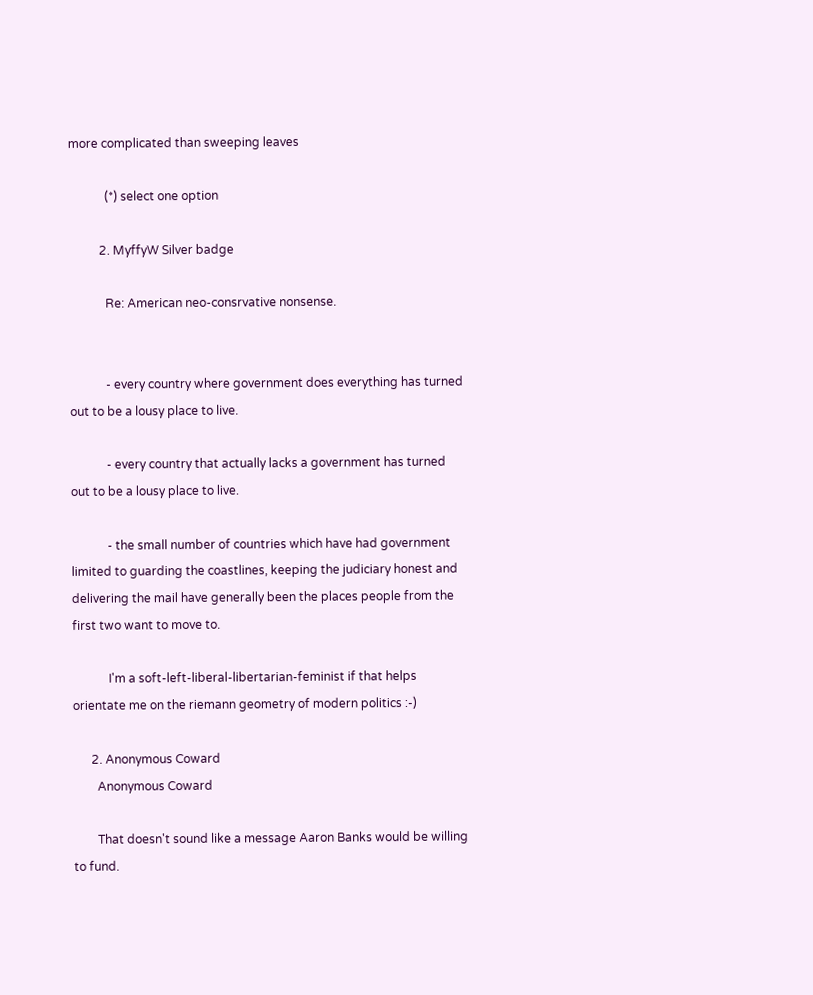more complicated than sweeping leaves

            (*) select one option

          2. MyffyW Silver badge

            Re: American neo-consrvative nonsense.


            - every country where government does everything has turned out to be a lousy place to live.

            - every country that actually lacks a government has turned out to be a lousy place to live.

            - the small number of countries which have had government limited to guarding the coastlines, keeping the judiciary honest and delivering the mail have generally been the places people from the first two want to move to.

            I'm a soft-left-liberal-libertarian-feminist if that helps orientate me on the riemann geometry of modern politics :-)

      2. Anonymous Coward
        Anonymous Coward

        That doesn't sound like a message Aaron Banks would be willing to fund.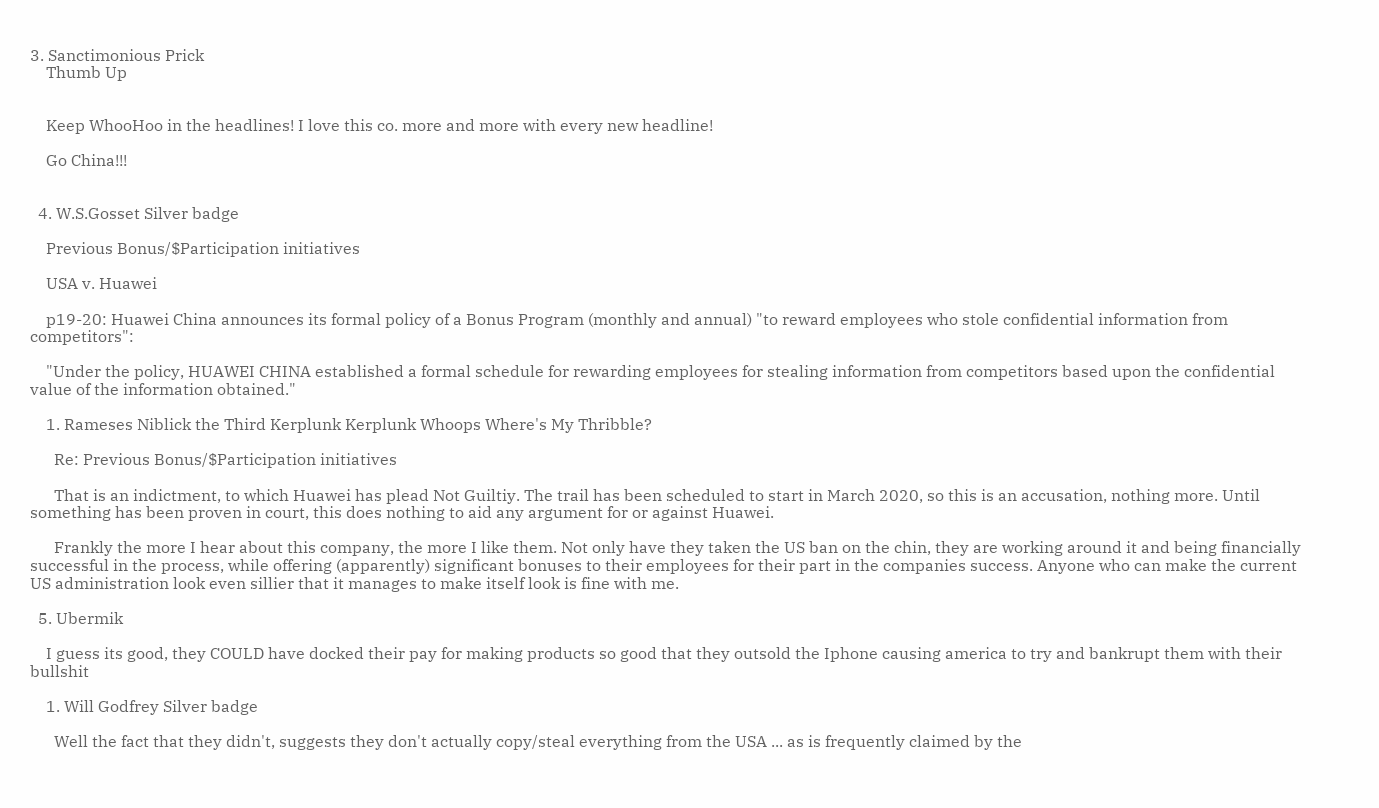3. Sanctimonious Prick
    Thumb Up


    Keep WhooHoo in the headlines! I love this co. more and more with every new headline!

    Go China!!!


  4. W.S.Gosset Silver badge

    Previous Bonus/$Participation initiatives

    USA v. Huawei

    p19-20: Huawei China announces its formal policy of a Bonus Program (monthly and annual) "to reward employees who stole confidential information from competitors":

    "Under the policy, HUAWEI CHINA established a formal schedule for rewarding employees for stealing information from competitors based upon the confidential value of the information obtained."

    1. Rameses Niblick the Third Kerplunk Kerplunk Whoops Where's My Thribble?

      Re: Previous Bonus/$Participation initiatives

      That is an indictment, to which Huawei has plead Not Guiltiy. The trail has been scheduled to start in March 2020, so this is an accusation, nothing more. Until something has been proven in court, this does nothing to aid any argument for or against Huawei.

      Frankly the more I hear about this company, the more I like them. Not only have they taken the US ban on the chin, they are working around it and being financially successful in the process, while offering (apparently) significant bonuses to their employees for their part in the companies success. Anyone who can make the current US administration look even sillier that it manages to make itself look is fine with me.

  5. Ubermik

    I guess its good, they COULD have docked their pay for making products so good that they outsold the Iphone causing america to try and bankrupt them with their bullshit

    1. Will Godfrey Silver badge

      Well the fact that they didn't, suggests they don't actually copy/steal everything from the USA ... as is frequently claimed by the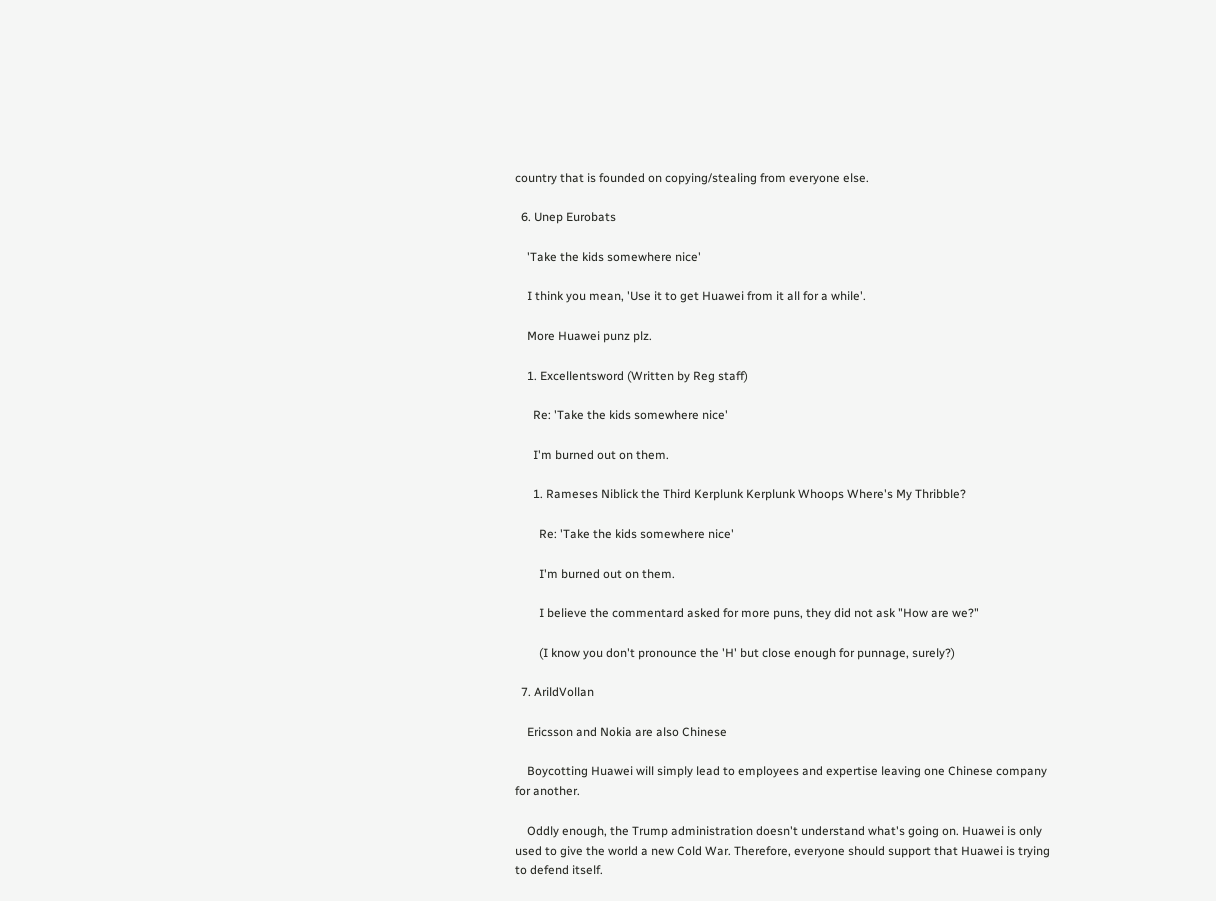country that is founded on copying/stealing from everyone else.

  6. Unep Eurobats

    'Take the kids somewhere nice'

    I think you mean, 'Use it to get Huawei from it all for a while'.

    More Huawei punz plz.

    1. Excellentsword (Written by Reg staff)

      Re: 'Take the kids somewhere nice'

      I'm burned out on them.

      1. Rameses Niblick the Third Kerplunk Kerplunk Whoops Where's My Thribble?

        Re: 'Take the kids somewhere nice'

        I'm burned out on them.

        I believe the commentard asked for more puns, they did not ask "How are we?"

        (I know you don't pronounce the 'H' but close enough for punnage, surely?)

  7. ArildVollan

    Ericsson and Nokia are also Chinese

    Boycotting Huawei will simply lead to employees and expertise leaving one Chinese company for another.

    Oddly enough, the Trump administration doesn't understand what's going on. Huawei is only used to give the world a new Cold War. Therefore, everyone should support that Huawei is trying to defend itself.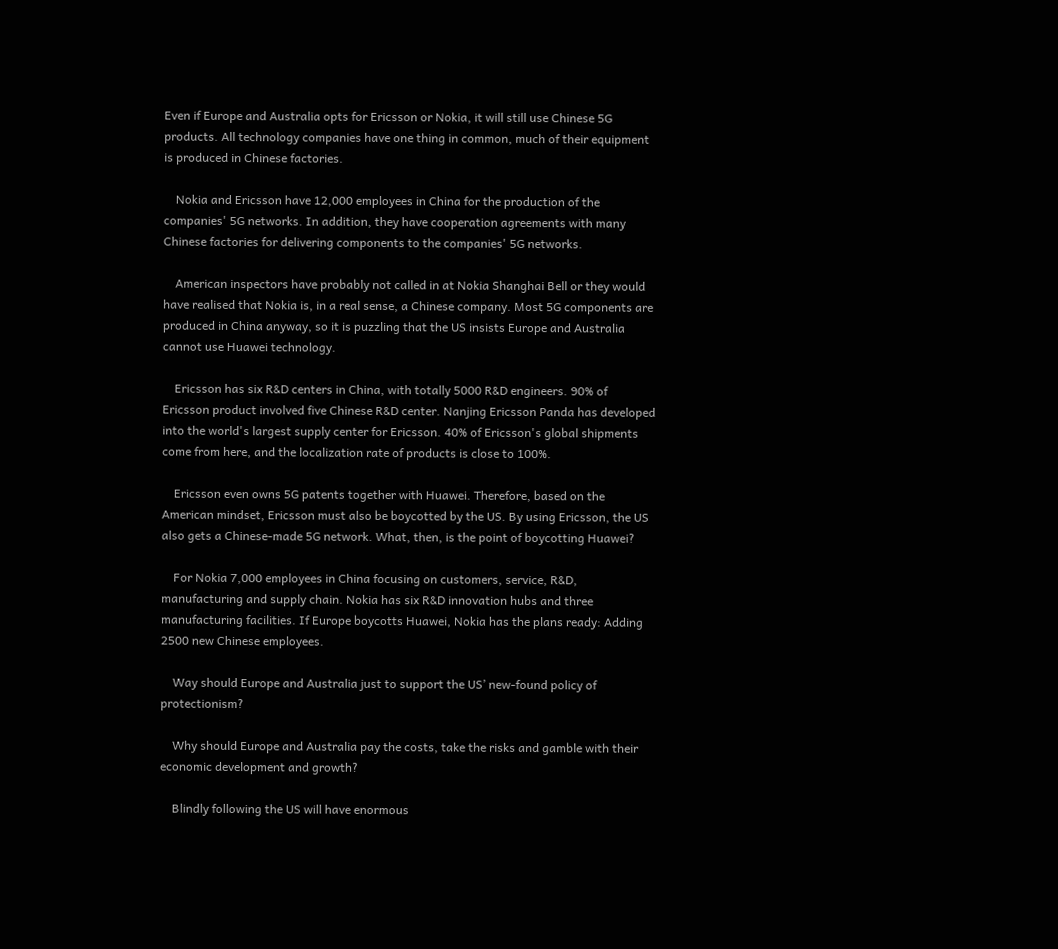Even if Europe and Australia opts for Ericsson or Nokia, it will still use Chinese 5G products. All technology companies have one thing in common, much of their equipment is produced in Chinese factories.

    Nokia and Ericsson have 12,000 employees in China for the production of the companies' 5G networks. In addition, they have cooperation agreements with many Chinese factories for delivering components to the companies' 5G networks.

    American inspectors have probably not called in at Nokia Shanghai Bell or they would have realised that Nokia is, in a real sense, a Chinese company. Most 5G components are produced in China anyway, so it is puzzling that the US insists Europe and Australia cannot use Huawei technology.

    Ericsson has six R&D centers in China, with totally 5000 R&D engineers. 90% of Ericsson product involved five Chinese R&D center. Nanjing Ericsson Panda has developed into the world's largest supply center for Ericsson. 40% of Ericsson's global shipments come from here, and the localization rate of products is close to 100%.

    Ericsson even owns 5G patents together with Huawei. Therefore, based on the American mindset, Ericsson must also be boycotted by the US. By using Ericsson, the US also gets a Chinese-made 5G network. What, then, is the point of boycotting Huawei?

    For Nokia 7,000 employees in China focusing on customers, service, R&D, manufacturing and supply chain. Nokia has six R&D innovation hubs and three manufacturing facilities. If Europe boycotts Huawei, Nokia has the plans ready: Adding 2500 new Chinese employees.

    Way should Europe and Australia just to support the US’ new-found policy of protectionism?

    Why should Europe and Australia pay the costs, take the risks and gamble with their economic development and growth?

    Blindly following the US will have enormous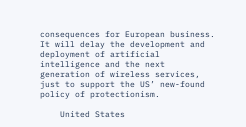consequences for European business. It will delay the development and deployment of artificial intelligence and the next generation of wireless services, just to support the US’ new-found policy of protectionism.

    United States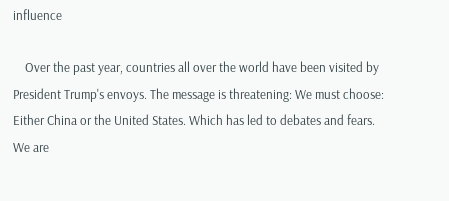influence

    Over the past year, countries all over the world have been visited by President Trump's envoys. The message is threatening: We must choose: Either China or the United States. Which has led to debates and fears. We are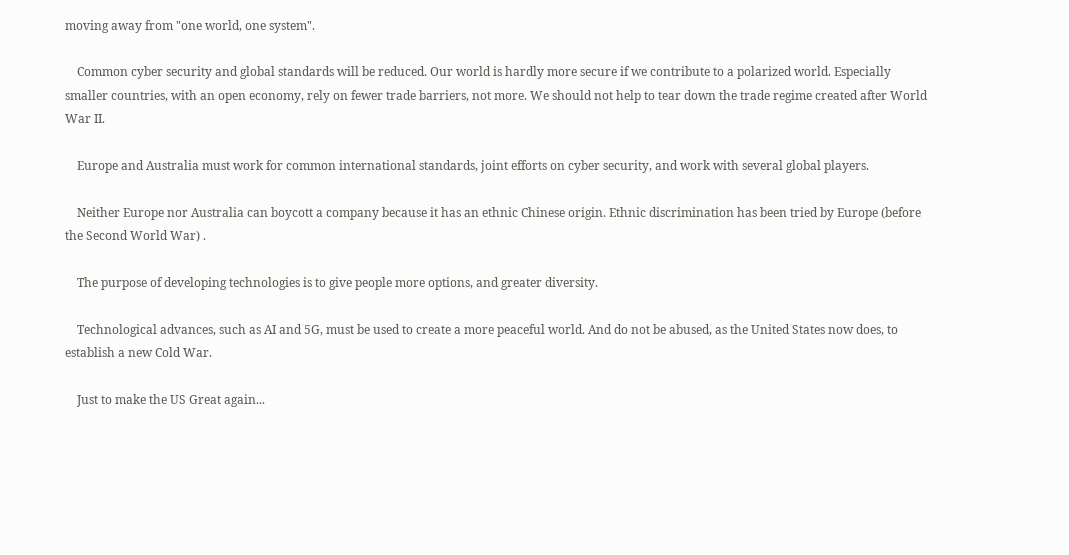moving away from "one world, one system".

    Common cyber security and global standards will be reduced. Our world is hardly more secure if we contribute to a polarized world. Especially smaller countries, with an open economy, rely on fewer trade barriers, not more. We should not help to tear down the trade regime created after World War II.

    Europe and Australia must work for common international standards, joint efforts on cyber security, and work with several global players.

    Neither Europe nor Australia can boycott a company because it has an ethnic Chinese origin. Ethnic discrimination has been tried by Europe (before the Second World War) .

    The purpose of developing technologies is to give people more options, and greater diversity.

    Technological advances, such as AI and 5G, must be used to create a more peaceful world. And do not be abused, as the United States now does, to establish a new Cold War.

    Just to make the US Great again...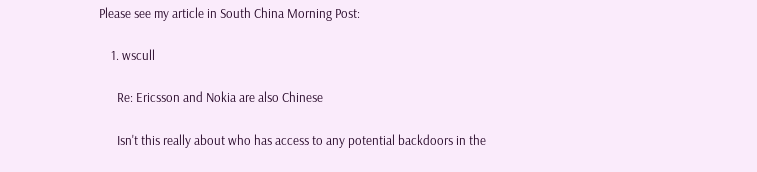Please see my article in South China Morning Post:

    1. wscull

      Re: Ericsson and Nokia are also Chinese

      Isn't this really about who has access to any potential backdoors in the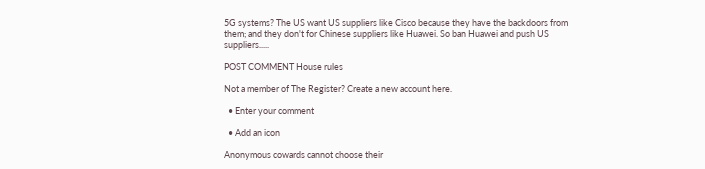5G systems? The US want US suppliers like Cisco because they have the backdoors from them; and they don't for Chinese suppliers like Huawei. So ban Huawei and push US suppliers.....

POST COMMENT House rules

Not a member of The Register? Create a new account here.

  • Enter your comment

  • Add an icon

Anonymous cowards cannot choose their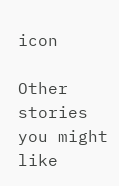icon

Other stories you might like